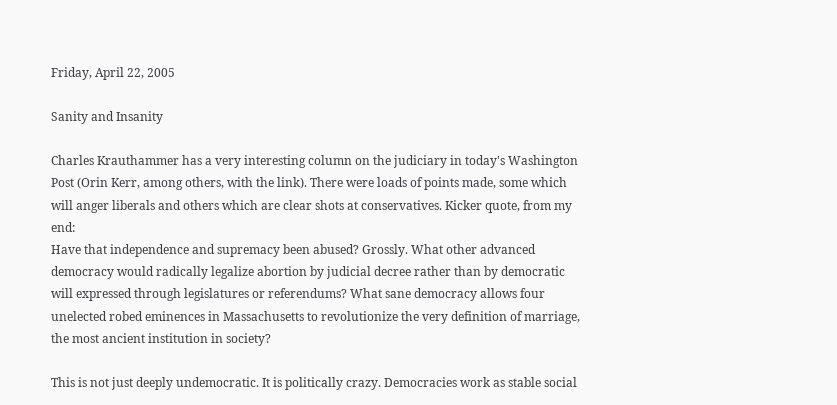Friday, April 22, 2005

Sanity and Insanity

Charles Krauthammer has a very interesting column on the judiciary in today's Washington Post (Orin Kerr, among others, with the link). There were loads of points made, some which will anger liberals and others which are clear shots at conservatives. Kicker quote, from my end:
Have that independence and supremacy been abused? Grossly. What other advanced democracy would radically legalize abortion by judicial decree rather than by democratic will expressed through legislatures or referendums? What sane democracy allows four unelected robed eminences in Massachusetts to revolutionize the very definition of marriage, the most ancient institution in society?

This is not just deeply undemocratic. It is politically crazy. Democracies work as stable social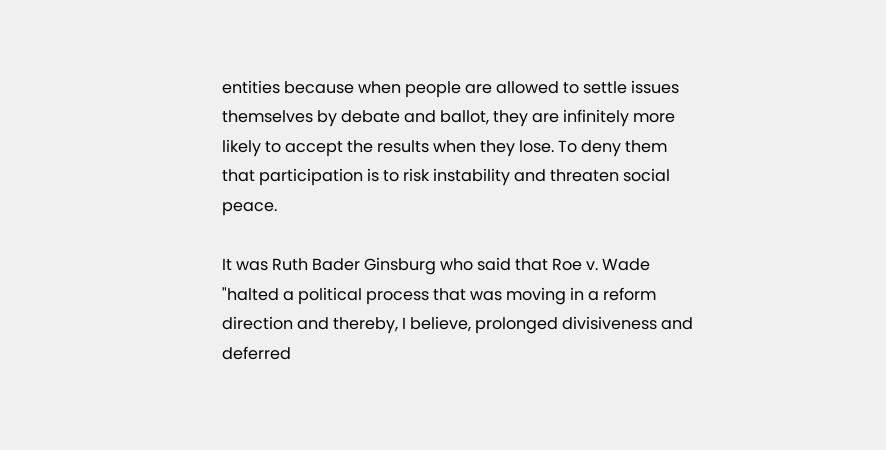entities because when people are allowed to settle issues themselves by debate and ballot, they are infinitely more likely to accept the results when they lose. To deny them that participation is to risk instability and threaten social peace.

It was Ruth Bader Ginsburg who said that Roe v. Wade "halted a political process that was moving in a reform direction and thereby, I believe, prolonged divisiveness and deferred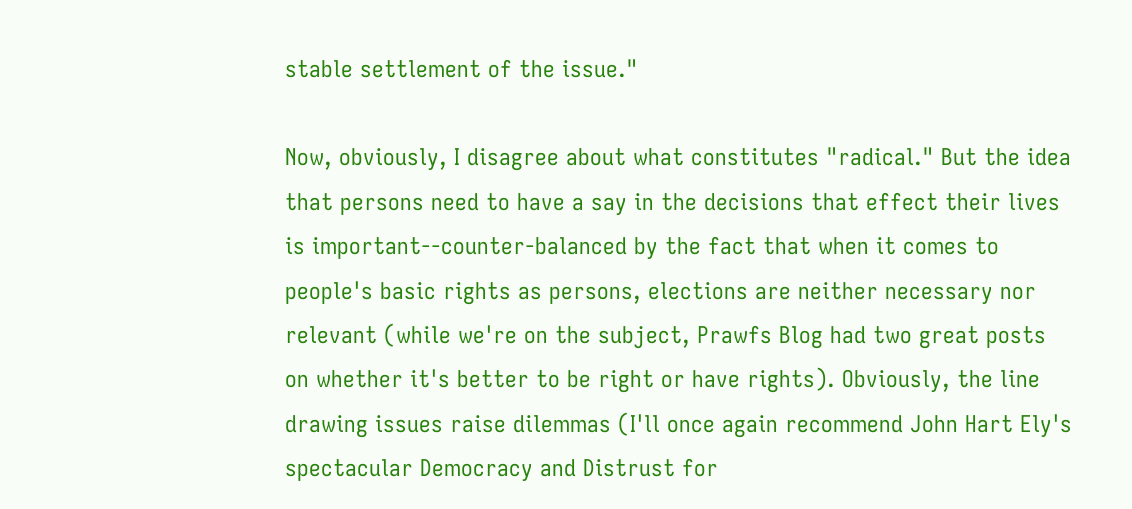stable settlement of the issue."

Now, obviously, I disagree about what constitutes "radical." But the idea that persons need to have a say in the decisions that effect their lives is important--counter-balanced by the fact that when it comes to people's basic rights as persons, elections are neither necessary nor relevant (while we're on the subject, Prawfs Blog had two great posts on whether it's better to be right or have rights). Obviously, the line drawing issues raise dilemmas (I'll once again recommend John Hart Ely's spectacular Democracy and Distrust for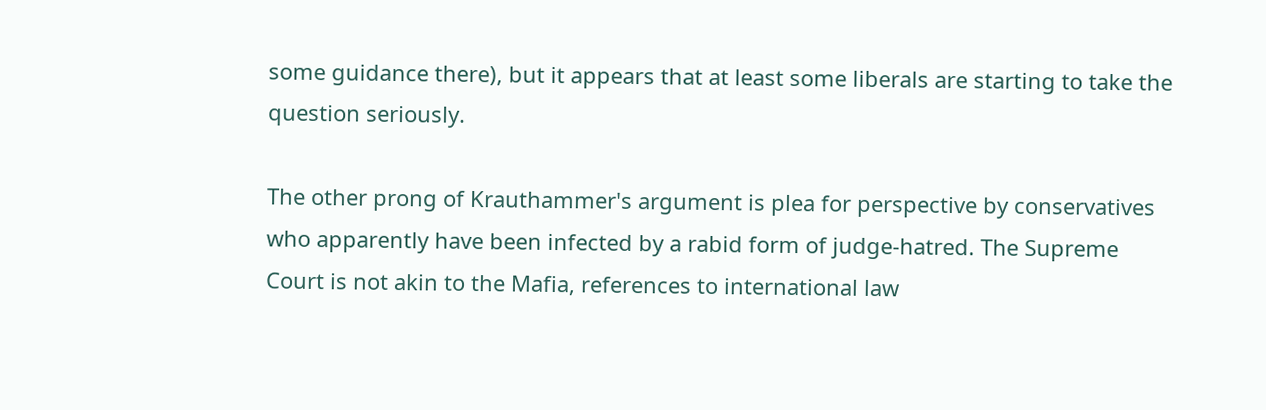some guidance there), but it appears that at least some liberals are starting to take the question seriously.

The other prong of Krauthammer's argument is plea for perspective by conservatives who apparently have been infected by a rabid form of judge-hatred. The Supreme Court is not akin to the Mafia, references to international law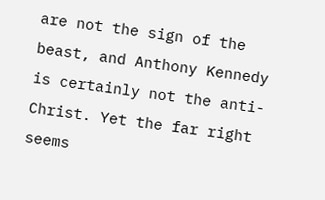are not the sign of the beast, and Anthony Kennedy is certainly not the anti-Christ. Yet the far right seems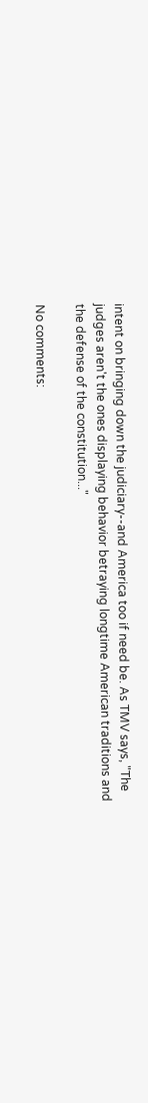intent on bringing down the judiciary--and America too if need be. As TMV says, "The judges aren't the ones displaying behavior betraying longtime American traditions and the defense of the constitution..."

No comments: